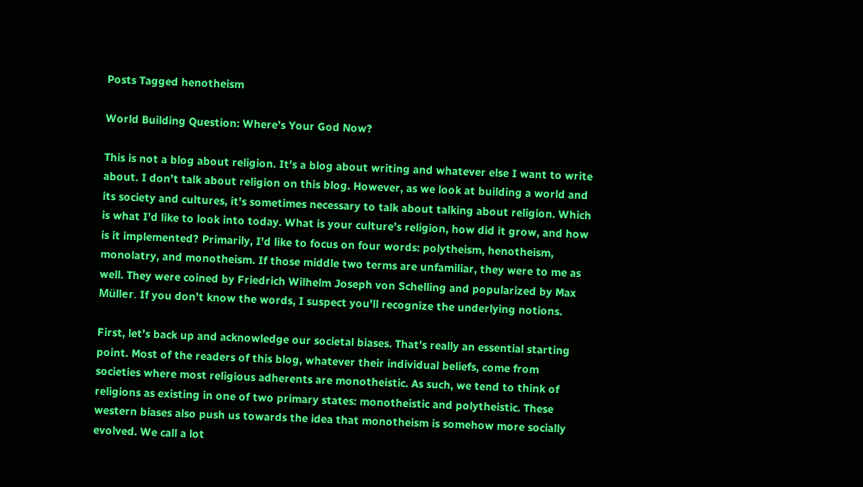Posts Tagged henotheism

World Building Question: Where’s Your God Now?

This is not a blog about religion. It’s a blog about writing and whatever else I want to write about. I don’t talk about religion on this blog. However, as we look at building a world and its society and cultures, it’s sometimes necessary to talk about talking about religion. Which is what I’d like to look into today. What is your culture’s religion, how did it grow, and how is it implemented? Primarily, I’d like to focus on four words: polytheism, henotheism, monolatry, and monotheism. If those middle two terms are unfamiliar, they were to me as well. They were coined by Friedrich Wilhelm Joseph von Schelling and popularized by Max Müller. If you don’t know the words, I suspect you’ll recognize the underlying notions.

First, let’s back up and acknowledge our societal biases. That’s really an essential starting point. Most of the readers of this blog, whatever their individual beliefs, come from societies where most religious adherents are monotheistic. As such, we tend to think of religions as existing in one of two primary states: monotheistic and polytheistic. These western biases also push us towards the idea that monotheism is somehow more socially evolved. We call a lot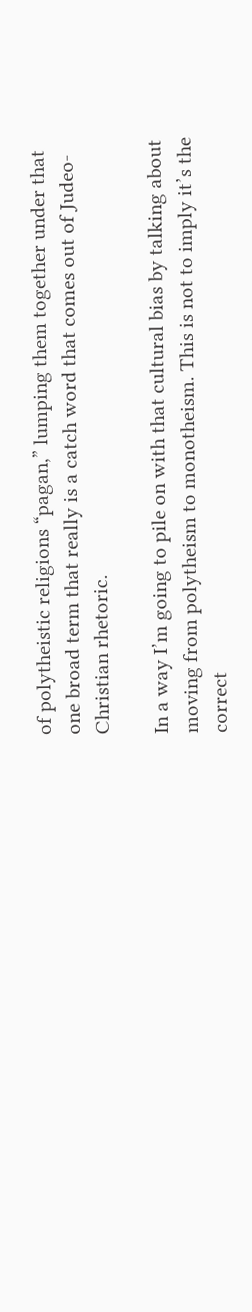of polytheistic religions “pagan,” lumping them together under that one broad term that really is a catch word that comes out of Judeo-Christian rhetoric.

In a way I’m going to pile on with that cultural bias by talking about moving from polytheism to monotheism. This is not to imply it’s the correct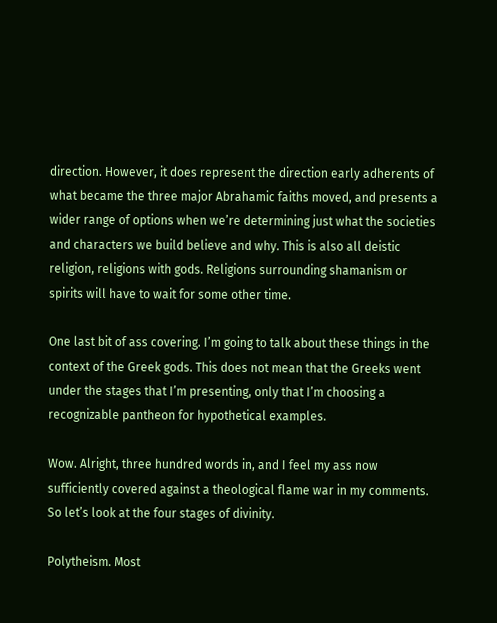direction. However, it does represent the direction early adherents of what became the three major Abrahamic faiths moved, and presents a wider range of options when we’re determining just what the societies and characters we build believe and why. This is also all deistic religion, religions with gods. Religions surrounding shamanism or spirits will have to wait for some other time.

One last bit of ass covering. I’m going to talk about these things in the context of the Greek gods. This does not mean that the Greeks went under the stages that I’m presenting, only that I’m choosing a recognizable pantheon for hypothetical examples.

Wow. Alright, three hundred words in, and I feel my ass now sufficiently covered against a theological flame war in my comments. So let’s look at the four stages of divinity.

Polytheism. Most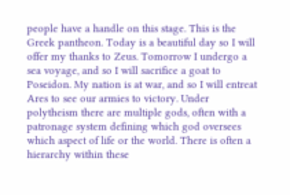people have a handle on this stage. This is the Greek pantheon. Today is a beautiful day so I will offer my thanks to Zeus. Tomorrow I undergo a sea voyage, and so I will sacrifice a goat to Poseidon. My nation is at war, and so I will entreat Ares to see our armies to victory. Under polytheism there are multiple gods, often with a patronage system defining which god oversees which aspect of life or the world. There is often a hierarchy within these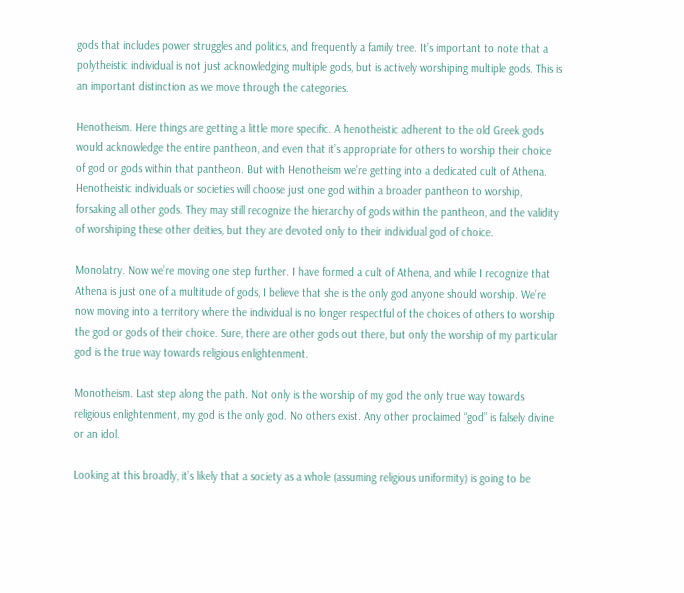gods that includes power struggles and politics, and frequently a family tree. It’s important to note that a polytheistic individual is not just acknowledging multiple gods, but is actively worshiping multiple gods. This is an important distinction as we move through the categories.

Henotheism. Here things are getting a little more specific. A henotheistic adherent to the old Greek gods would acknowledge the entire pantheon, and even that it’s appropriate for others to worship their choice of god or gods within that pantheon. But with Henotheism we’re getting into a dedicated cult of Athena. Henotheistic individuals or societies will choose just one god within a broader pantheon to worship, forsaking all other gods. They may still recognize the hierarchy of gods within the pantheon, and the validity of worshiping these other deities, but they are devoted only to their individual god of choice.

Monolatry. Now we’re moving one step further. I have formed a cult of Athena, and while I recognize that Athena is just one of a multitude of gods, I believe that she is the only god anyone should worship. We’re now moving into a territory where the individual is no longer respectful of the choices of others to worship the god or gods of their choice. Sure, there are other gods out there, but only the worship of my particular god is the true way towards religious enlightenment.

Monotheism. Last step along the path. Not only is the worship of my god the only true way towards religious enlightenment, my god is the only god. No others exist. Any other proclaimed “god” is falsely divine or an idol.

Looking at this broadly, it’s likely that a society as a whole (assuming religious uniformity) is going to be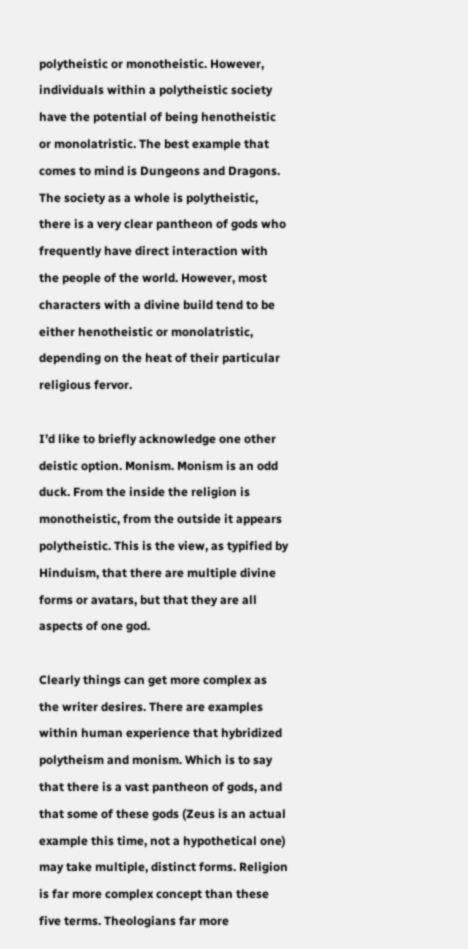polytheistic or monotheistic. However, individuals within a polytheistic society have the potential of being henotheistic or monolatristic. The best example that comes to mind is Dungeons and Dragons. The society as a whole is polytheistic, there is a very clear pantheon of gods who frequently have direct interaction with the people of the world. However, most characters with a divine build tend to be either henotheistic or monolatristic, depending on the heat of their particular religious fervor.

I’d like to briefly acknowledge one other deistic option. Monism. Monism is an odd duck. From the inside the religion is monotheistic, from the outside it appears polytheistic. This is the view, as typified by Hinduism, that there are multiple divine forms or avatars, but that they are all aspects of one god.

Clearly things can get more complex as the writer desires. There are examples within human experience that hybridized polytheism and monism. Which is to say that there is a vast pantheon of gods, and that some of these gods (Zeus is an actual example this time, not a hypothetical one) may take multiple, distinct forms. Religion is far more complex concept than these five terms. Theologians far more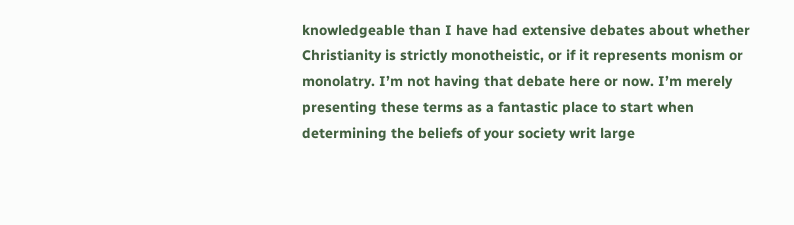knowledgeable than I have had extensive debates about whether Christianity is strictly monotheistic, or if it represents monism or monolatry. I’m not having that debate here or now. I’m merely presenting these terms as a fantastic place to start when determining the beliefs of your society writ large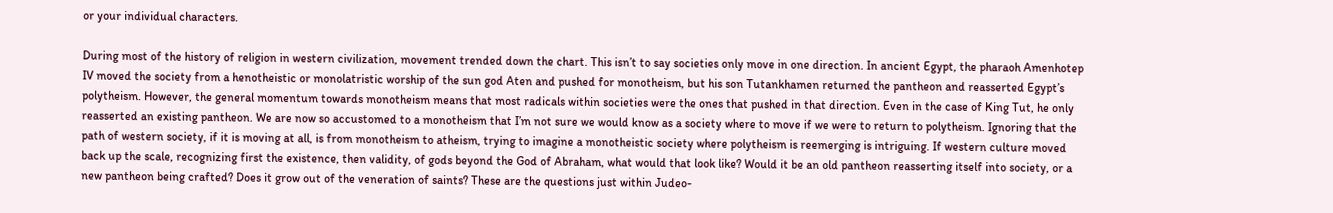or your individual characters.

During most of the history of religion in western civilization, movement trended down the chart. This isn’t to say societies only move in one direction. In ancient Egypt, the pharaoh Amenhotep IV moved the society from a henotheistic or monolatristic worship of the sun god Aten and pushed for monotheism, but his son Tutankhamen returned the pantheon and reasserted Egypt’s polytheism. However, the general momentum towards monotheism means that most radicals within societies were the ones that pushed in that direction. Even in the case of King Tut, he only reasserted an existing pantheon. We are now so accustomed to a monotheism that I’m not sure we would know as a society where to move if we were to return to polytheism. Ignoring that the path of western society, if it is moving at all, is from monotheism to atheism, trying to imagine a monotheistic society where polytheism is reemerging is intriguing. If western culture moved back up the scale, recognizing first the existence, then validity, of gods beyond the God of Abraham, what would that look like? Would it be an old pantheon reasserting itself into society, or a new pantheon being crafted? Does it grow out of the veneration of saints? These are the questions just within Judeo-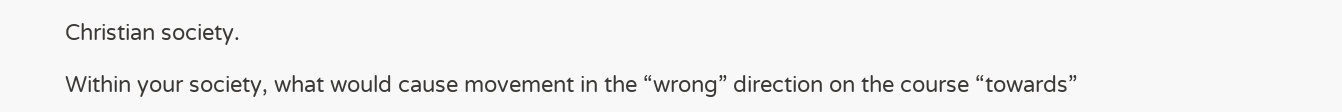Christian society.

Within your society, what would cause movement in the “wrong” direction on the course “towards”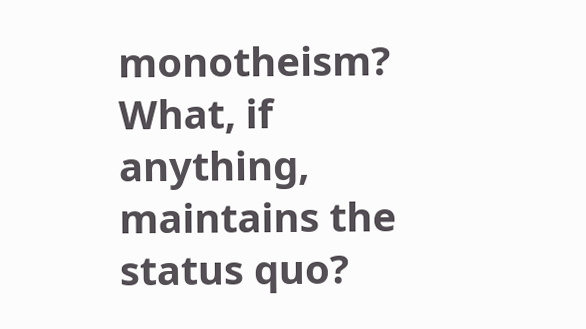monotheism? What, if anything, maintains the status quo?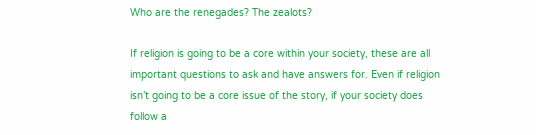Who are the renegades? The zealots?

If religion is going to be a core within your society, these are all important questions to ask and have answers for. Even if religion isn’t going to be a core issue of the story, if your society does follow a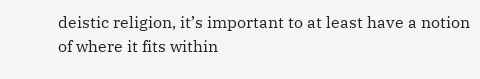deistic religion, it’s important to at least have a notion of where it fits within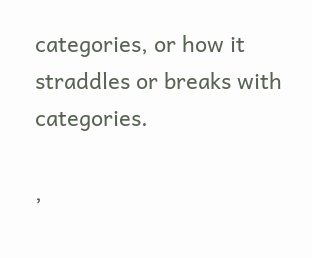categories, or how it straddles or breaks with categories.

,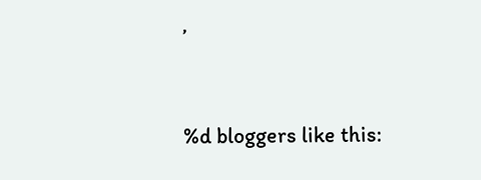,


%d bloggers like this: